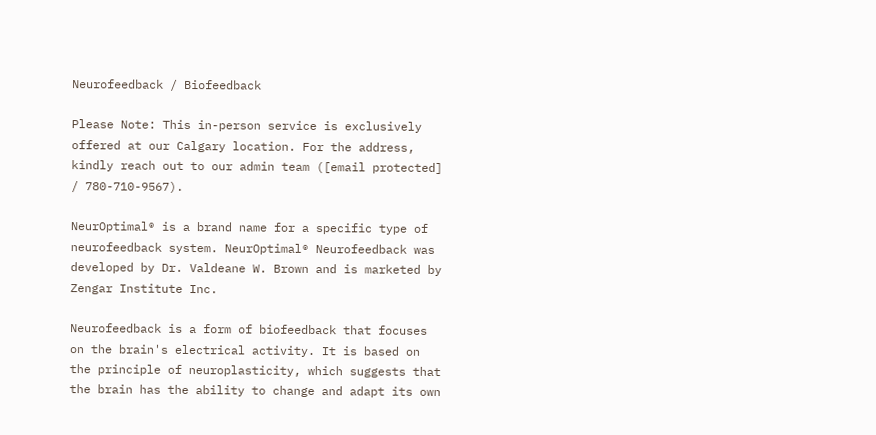Neurofeedback / Biofeedback

Please Note: This in-person service is exclusively offered at our Calgary location. For the address, kindly reach out to our admin team ([email protected] / 780-710-9567).

NeurOptimal® is a brand name for a specific type of neurofeedback system. NeurOptimal® Neurofeedback was developed by Dr. Valdeane W. Brown and is marketed by Zengar Institute Inc.

Neurofeedback is a form of biofeedback that focuses on the brain's electrical activity. It is based on the principle of neuroplasticity, which suggests that the brain has the ability to change and adapt its own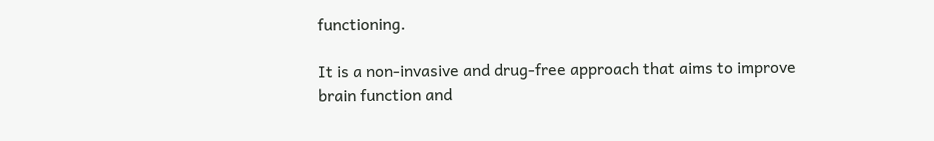functioning.

It is a non-invasive and drug-free approach that aims to improve brain function and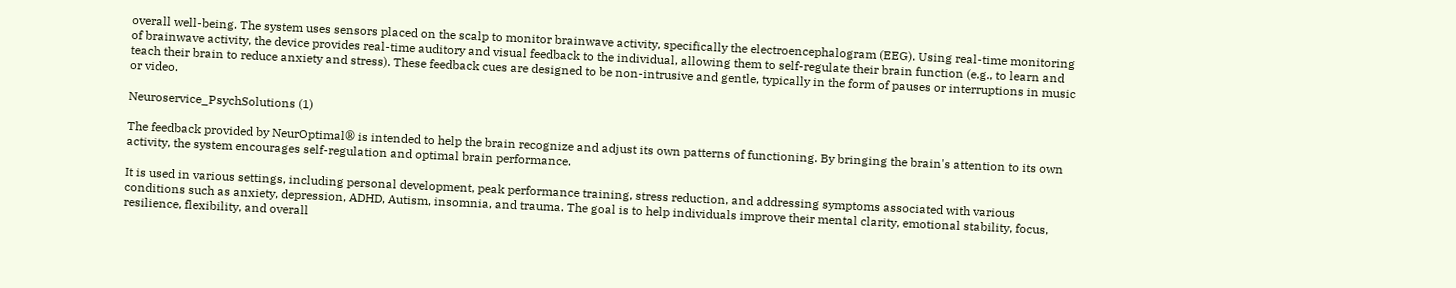overall well-being. The system uses sensors placed on the scalp to monitor brainwave activity, specifically the electroencephalogram (EEG). Using real-time monitoring of brainwave activity, the device provides real-time auditory and visual feedback to the individual, allowing them to self-regulate their brain function (e.g., to learn and teach their brain to reduce anxiety and stress). These feedback cues are designed to be non-intrusive and gentle, typically in the form of pauses or interruptions in music or video.

Neuroservice_PsychSolutions (1)

The feedback provided by NeurOptimal® is intended to help the brain recognize and adjust its own patterns of functioning. By bringing the brain's attention to its own activity, the system encourages self-regulation and optimal brain performance.

It is used in various settings, including personal development, peak performance training, stress reduction, and addressing symptoms associated with various conditions such as anxiety, depression, ADHD, Autism, insomnia, and trauma. The goal is to help individuals improve their mental clarity, emotional stability, focus, resilience, flexibility, and overall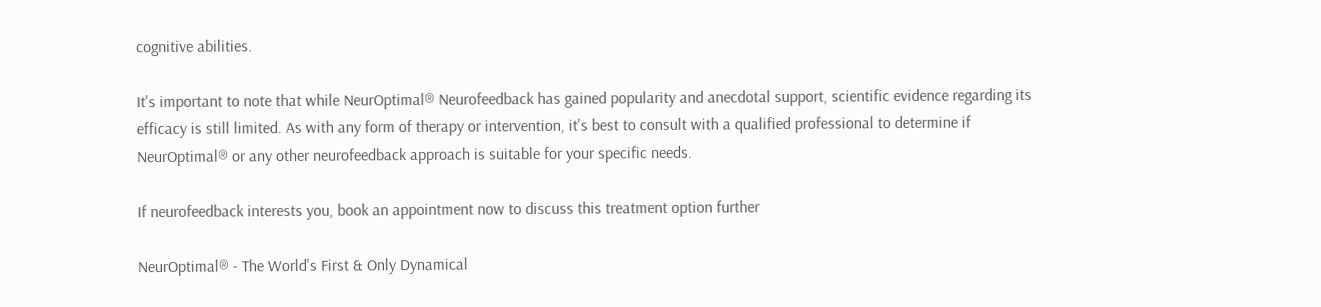cognitive abilities.

It's important to note that while NeurOptimal® Neurofeedback has gained popularity and anecdotal support, scientific evidence regarding its efficacy is still limited. As with any form of therapy or intervention, it's best to consult with a qualified professional to determine if NeurOptimal® or any other neurofeedback approach is suitable for your specific needs.

If neurofeedback interests you, book an appointment now to discuss this treatment option further

NeurOptimal® - The World's First & Only Dynamical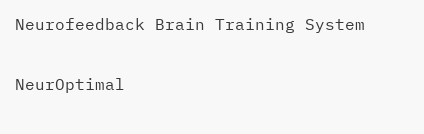Neurofeedback Brain Training System

NeurOptimal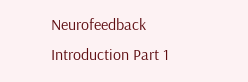Neurofeedback Introduction Part 1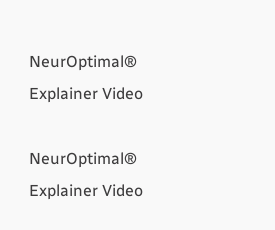NeurOptimal® Explainer Video

NeurOptimal® Explainer Video